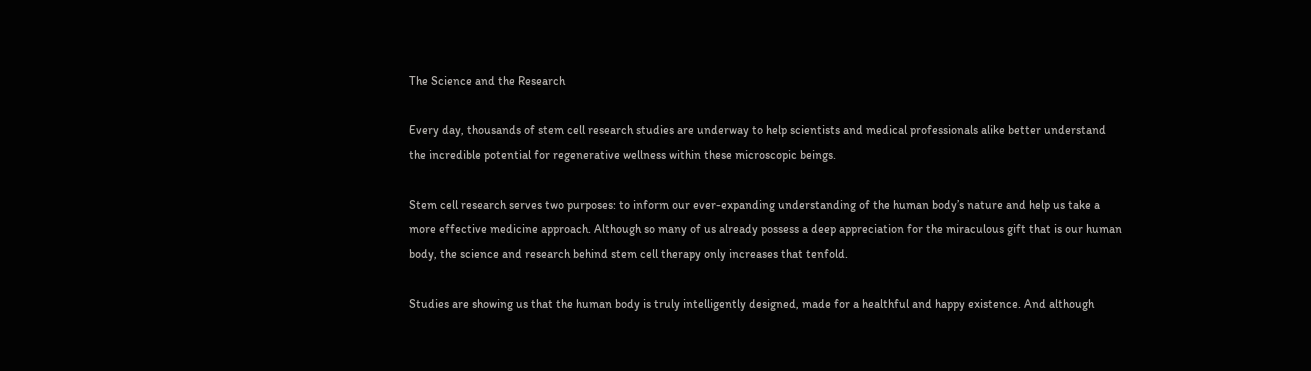The Science and the Research

Every day, thousands of stem cell research studies are underway to help scientists and medical professionals alike better understand the incredible potential for regenerative wellness within these microscopic beings.

Stem cell research serves two purposes: to inform our ever-expanding understanding of the human body’s nature and help us take a more effective medicine approach. Although so many of us already possess a deep appreciation for the miraculous gift that is our human body, the science and research behind stem cell therapy only increases that tenfold.

Studies are showing us that the human body is truly intelligently designed, made for a healthful and happy existence. And although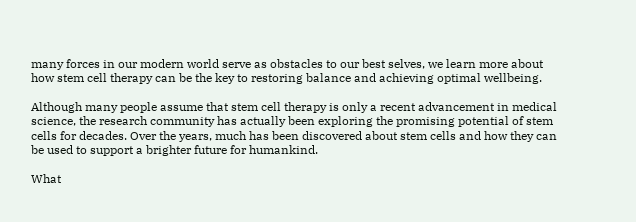many forces in our modern world serve as obstacles to our best selves, we learn more about how stem cell therapy can be the key to restoring balance and achieving optimal wellbeing.

Although many people assume that stem cell therapy is only a recent advancement in medical science, the research community has actually been exploring the promising potential of stem cells for decades. Over the years, much has been discovered about stem cells and how they can be used to support a brighter future for humankind.

What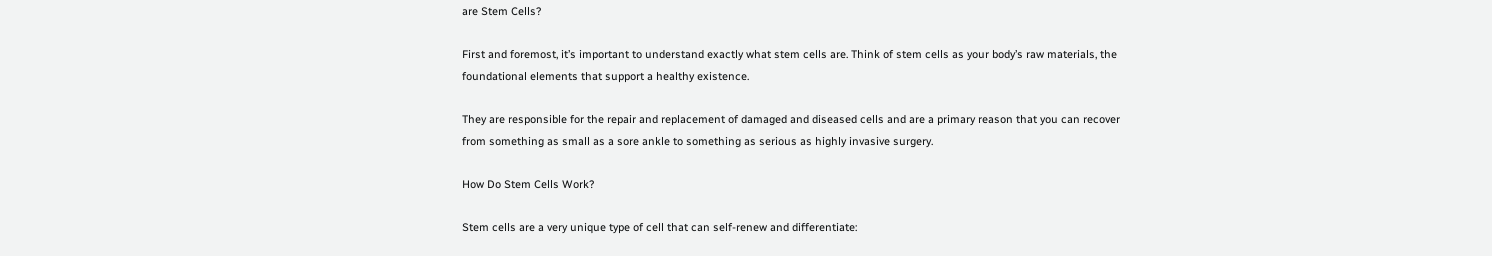are Stem Cells?

First and foremost, it’s important to understand exactly what stem cells are. Think of stem cells as your body’s raw materials, the foundational elements that support a healthy existence.

They are responsible for the repair and replacement of damaged and diseased cells and are a primary reason that you can recover from something as small as a sore ankle to something as serious as highly invasive surgery.

How Do Stem Cells Work?

Stem cells are a very unique type of cell that can self-renew and differentiate: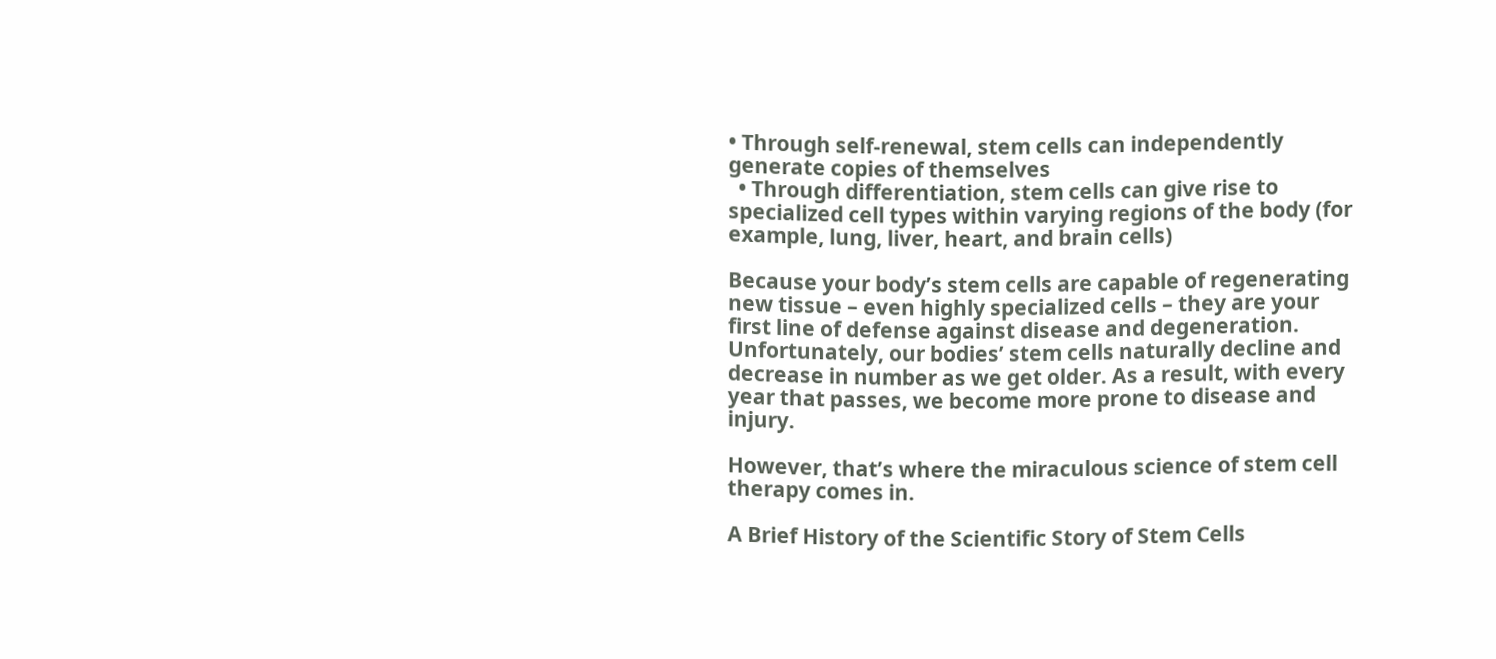• Through self-renewal, stem cells can independently generate copies of themselves
  • Through differentiation, stem cells can give rise to specialized cell types within varying regions of the body (for example, lung, liver, heart, and brain cells)

Because your body’s stem cells are capable of regenerating new tissue – even highly specialized cells – they are your first line of defense against disease and degeneration. Unfortunately, our bodies’ stem cells naturally decline and decrease in number as we get older. As a result, with every year that passes, we become more prone to disease and injury.

However, that’s where the miraculous science of stem cell therapy comes in.

A Brief History of the Scientific Story of Stem Cells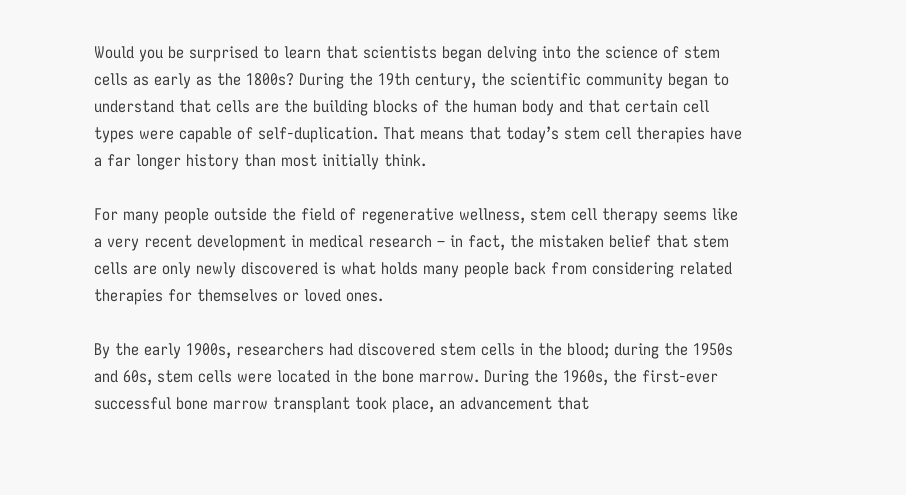Would you be surprised to learn that scientists began delving into the science of stem cells as early as the 1800s? During the 19th century, the scientific community began to understand that cells are the building blocks of the human body and that certain cell types were capable of self-duplication. That means that today’s stem cell therapies have a far longer history than most initially think.

For many people outside the field of regenerative wellness, stem cell therapy seems like a very recent development in medical research – in fact, the mistaken belief that stem cells are only newly discovered is what holds many people back from considering related therapies for themselves or loved ones.

By the early 1900s, researchers had discovered stem cells in the blood; during the 1950s and 60s, stem cells were located in the bone marrow. During the 1960s, the first-ever successful bone marrow transplant took place, an advancement that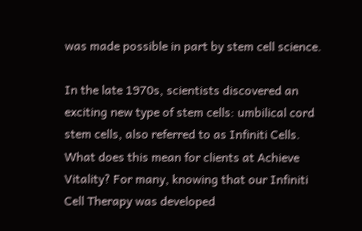was made possible in part by stem cell science.

In the late 1970s, scientists discovered an exciting new type of stem cells: umbilical cord stem cells, also referred to as Infiniti Cells. What does this mean for clients at Achieve Vitality? For many, knowing that our Infiniti Cell Therapy was developed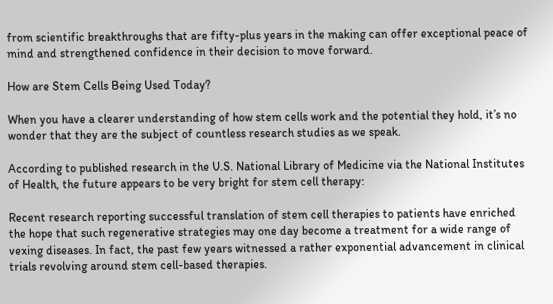from scientific breakthroughs that are fifty-plus years in the making can offer exceptional peace of mind and strengthened confidence in their decision to move forward.

How are Stem Cells Being Used Today?

When you have a clearer understanding of how stem cells work and the potential they hold, it’s no wonder that they are the subject of countless research studies as we speak.

According to published research in the U.S. National Library of Medicine via the National Institutes of Health, the future appears to be very bright for stem cell therapy:

Recent research reporting successful translation of stem cell therapies to patients have enriched the hope that such regenerative strategies may one day become a treatment for a wide range of vexing diseases. In fact, the past few years witnessed a rather exponential advancement in clinical trials revolving around stem cell-based therapies.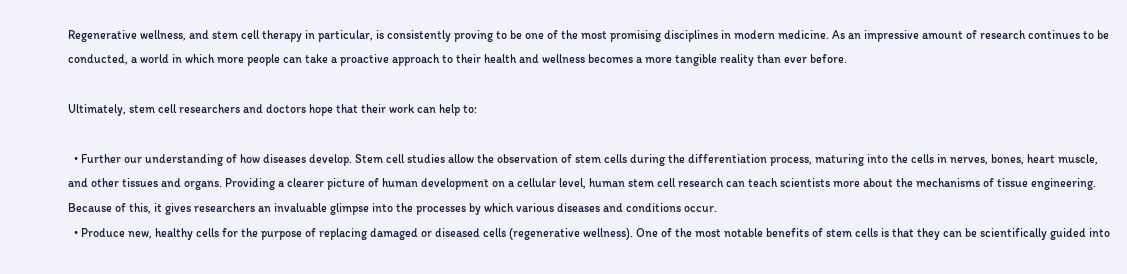Regenerative wellness, and stem cell therapy in particular, is consistently proving to be one of the most promising disciplines in modern medicine. As an impressive amount of research continues to be conducted, a world in which more people can take a proactive approach to their health and wellness becomes a more tangible reality than ever before.

Ultimately, stem cell researchers and doctors hope that their work can help to:

  • Further our understanding of how diseases develop. Stem cell studies allow the observation of stem cells during the differentiation process, maturing into the cells in nerves, bones, heart muscle, and other tissues and organs. Providing a clearer picture of human development on a cellular level, human stem cell research can teach scientists more about the mechanisms of tissue engineering. Because of this, it gives researchers an invaluable glimpse into the processes by which various diseases and conditions occur.
  • Produce new, healthy cells for the purpose of replacing damaged or diseased cells (regenerative wellness). One of the most notable benefits of stem cells is that they can be scientifically guided into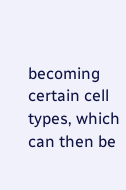becoming certain cell types, which can then be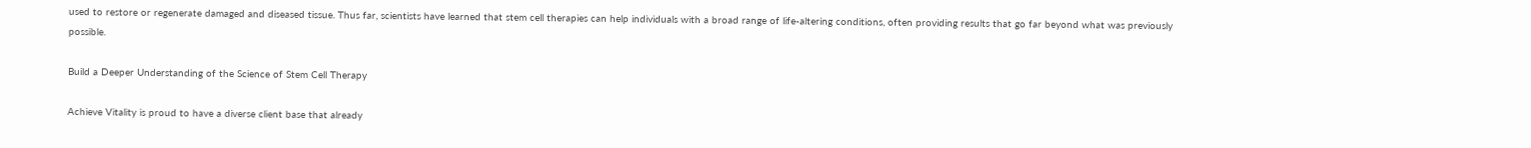used to restore or regenerate damaged and diseased tissue. Thus far, scientists have learned that stem cell therapies can help individuals with a broad range of life-altering conditions, often providing results that go far beyond what was previously possible.

Build a Deeper Understanding of the Science of Stem Cell Therapy

Achieve Vitality is proud to have a diverse client base that already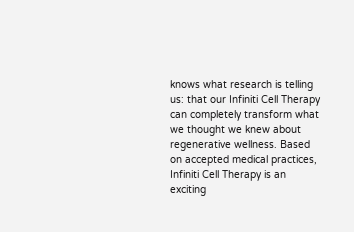knows what research is telling us: that our Infiniti Cell Therapy can completely transform what we thought we knew about regenerative wellness. Based on accepted medical practices, Infiniti Cell Therapy is an exciting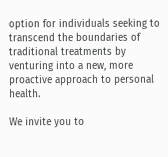option for individuals seeking to transcend the boundaries of traditional treatments by venturing into a new, more proactive approach to personal health.

We invite you to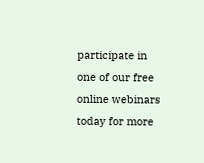participate in one of our free online webinars today for more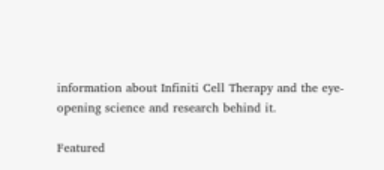information about Infiniti Cell Therapy and the eye-opening science and research behind it.

Featured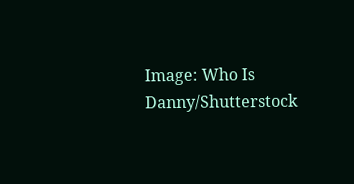Image: Who Is Danny/Shutterstock